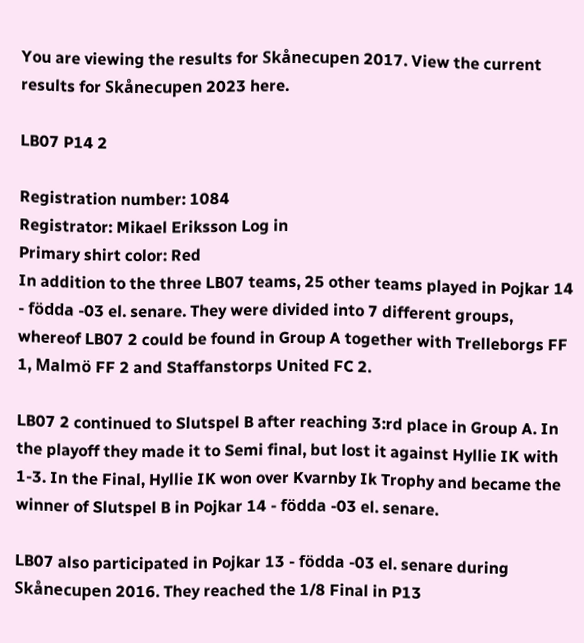You are viewing the results for Skånecupen 2017. View the current results for Skånecupen 2023 here.

LB07 P14 2

Registration number: 1084
Registrator: Mikael Eriksson Log in
Primary shirt color: Red
In addition to the three LB07 teams, 25 other teams played in Pojkar 14 - födda -03 el. senare. They were divided into 7 different groups, whereof LB07 2 could be found in Group A together with Trelleborgs FF 1, Malmö FF 2 and Staffanstorps United FC 2.

LB07 2 continued to Slutspel B after reaching 3:rd place in Group A. In the playoff they made it to Semi final, but lost it against Hyllie IK with 1-3. In the Final, Hyllie IK won over Kvarnby Ik Trophy and became the winner of Slutspel B in Pojkar 14 - födda -03 el. senare.

LB07 also participated in Pojkar 13 - födda -03 el. senare during Skånecupen 2016. They reached the 1/8 Final in P13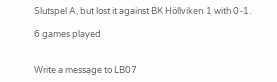Slutspel A, but lost it against BK Höllviken 1 with 0-1.

6 games played


Write a message to LB07